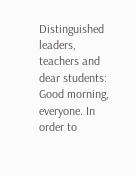Distinguished leaders, teachers and dear students: Good morning, everyone. In order to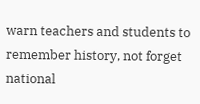warn teachers and students to remember history, not forget national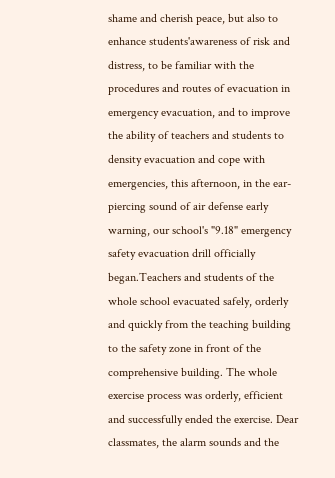shame and cherish peace, but also to enhance students'awareness of risk and distress, to be familiar with the procedures and routes of evacuation in emergency evacuation, and to improve the ability of teachers and students to density evacuation and cope with emergencies, this afternoon, in the ear-piercing sound of air defense early warning, our school's "9.18" emergency safety evacuation drill officially began.Teachers and students of the whole school evacuated safely, orderly and quickly from the teaching building to the safety zone in front of the comprehensive building. The whole exercise process was orderly, efficient and successfully ended the exercise. Dear classmates, the alarm sounds and the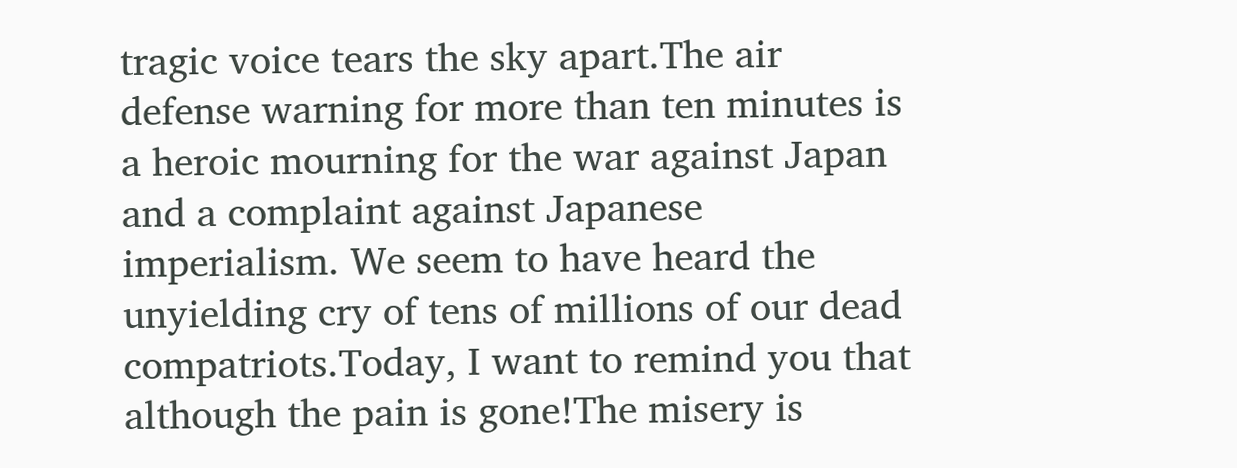tragic voice tears the sky apart.The air defense warning for more than ten minutes is a heroic mourning for the war against Japan and a complaint against Japanese imperialism. We seem to have heard the unyielding cry of tens of millions of our dead compatriots.Today, I want to remind you that although the pain is gone!The misery is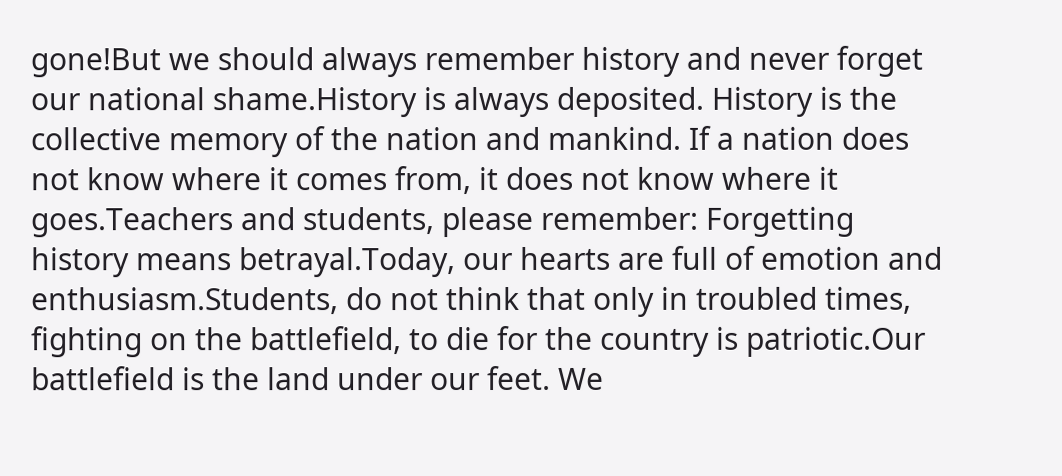gone!But we should always remember history and never forget our national shame.History is always deposited. History is the collective memory of the nation and mankind. If a nation does not know where it comes from, it does not know where it goes.Teachers and students, please remember: Forgetting history means betrayal.Today, our hearts are full of emotion and enthusiasm.Students, do not think that only in troubled times, fighting on the battlefield, to die for the country is patriotic.Our battlefield is the land under our feet. We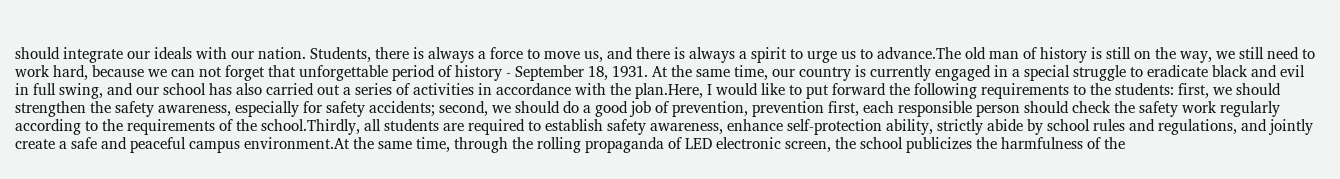should integrate our ideals with our nation. Students, there is always a force to move us, and there is always a spirit to urge us to advance.The old man of history is still on the way, we still need to work hard, because we can not forget that unforgettable period of history - September 18, 1931. At the same time, our country is currently engaged in a special struggle to eradicate black and evil in full swing, and our school has also carried out a series of activities in accordance with the plan.Here, I would like to put forward the following requirements to the students: first, we should strengthen the safety awareness, especially for safety accidents; second, we should do a good job of prevention, prevention first, each responsible person should check the safety work regularly according to the requirements of the school.Thirdly, all students are required to establish safety awareness, enhance self-protection ability, strictly abide by school rules and regulations, and jointly create a safe and peaceful campus environment.At the same time, through the rolling propaganda of LED electronic screen, the school publicizes the harmfulness of the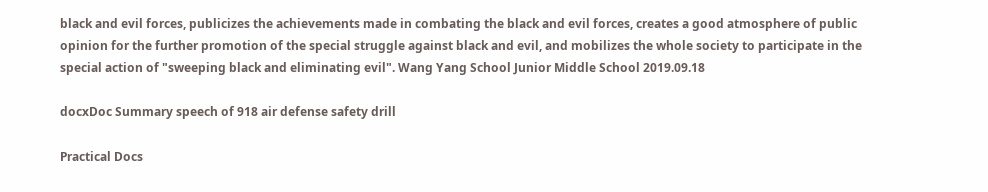black and evil forces, publicizes the achievements made in combating the black and evil forces, creates a good atmosphere of public opinion for the further promotion of the special struggle against black and evil, and mobilizes the whole society to participate in the special action of "sweeping black and eliminating evil". Wang Yang School Junior Middle School 2019.09.18

docxDoc Summary speech of 918 air defense safety drill

Practical Docs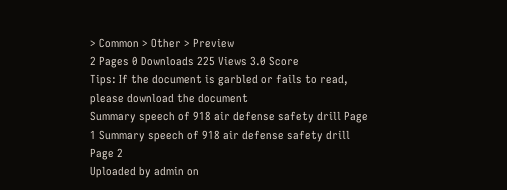> Common > Other > Preview
2 Pages 0 Downloads 225 Views 3.0 Score
Tips: If the document is garbled or fails to read, please download the document
Summary speech of 918 air defense safety drill Page 1 Summary speech of 918 air defense safety drill Page 2
Uploaded by admin on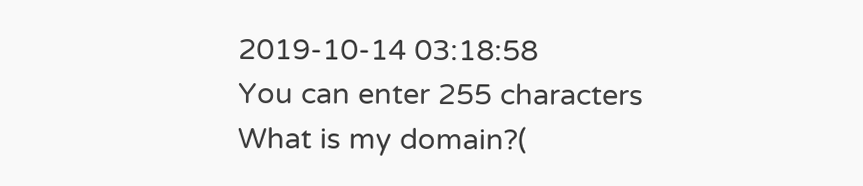2019-10-14 03:18:58
You can enter 255 characters
What is my domain?(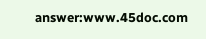answer:www.45doc.com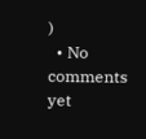)
  • No comments yet